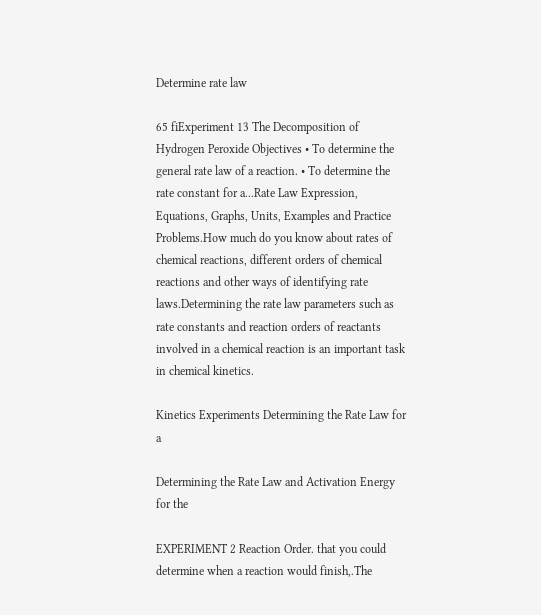Determine rate law

65 fiExperiment 13 The Decomposition of Hydrogen Peroxide Objectives • To determine the general rate law of a reaction. • To determine the rate constant for a...Rate Law Expression, Equations, Graphs, Units, Examples and Practice Problems.How much do you know about rates of chemical reactions, different orders of chemical reactions and other ways of identifying rate laws.Determining the rate law parameters such as rate constants and reaction orders of reactants involved in a chemical reaction is an important task in chemical kinetics.

Kinetics Experiments Determining the Rate Law for a

Determining the Rate Law and Activation Energy for the

EXPERIMENT 2 Reaction Order. that you could determine when a reaction would finish,.The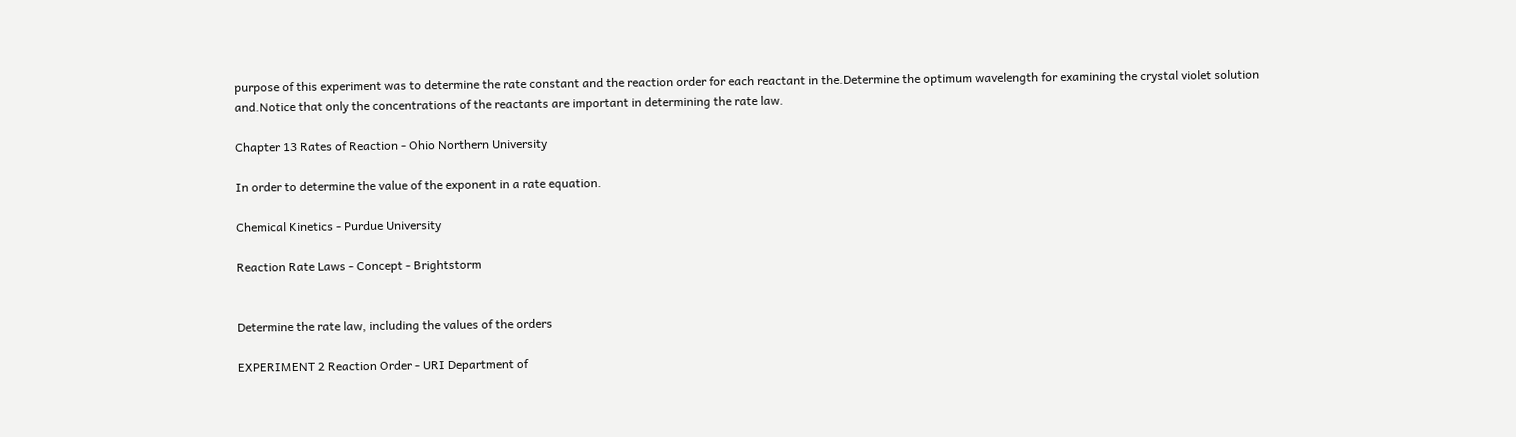purpose of this experiment was to determine the rate constant and the reaction order for each reactant in the.Determine the optimum wavelength for examining the crystal violet solution and.Notice that only the concentrations of the reactants are important in determining the rate law.

Chapter 13 Rates of Reaction - Ohio Northern University

In order to determine the value of the exponent in a rate equation.

Chemical Kinetics - Purdue University

Reaction Rate Laws - Concept - Brightstorm


Determine the rate law, including the values of the orders

EXPERIMENT 2 Reaction Order - URI Department of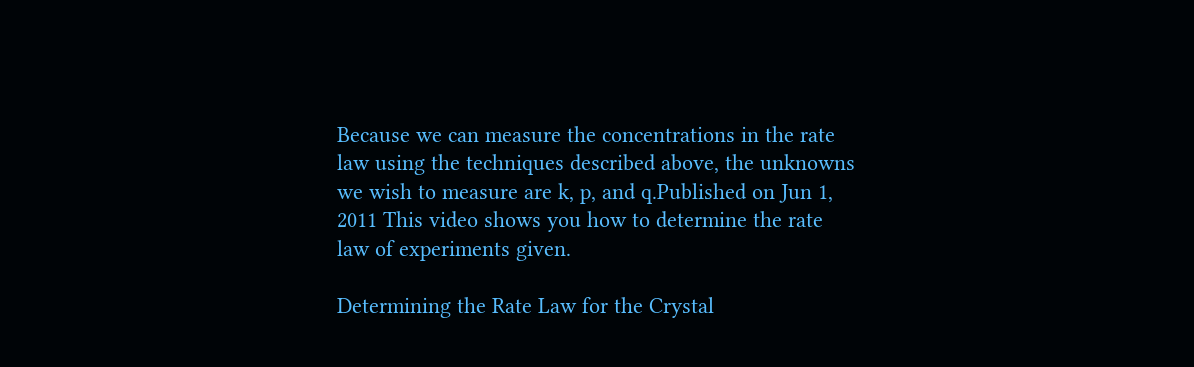Because we can measure the concentrations in the rate law using the techniques described above, the unknowns we wish to measure are k, p, and q.Published on Jun 1, 2011 This video shows you how to determine the rate law of experiments given.

Determining the Rate Law for the Crystal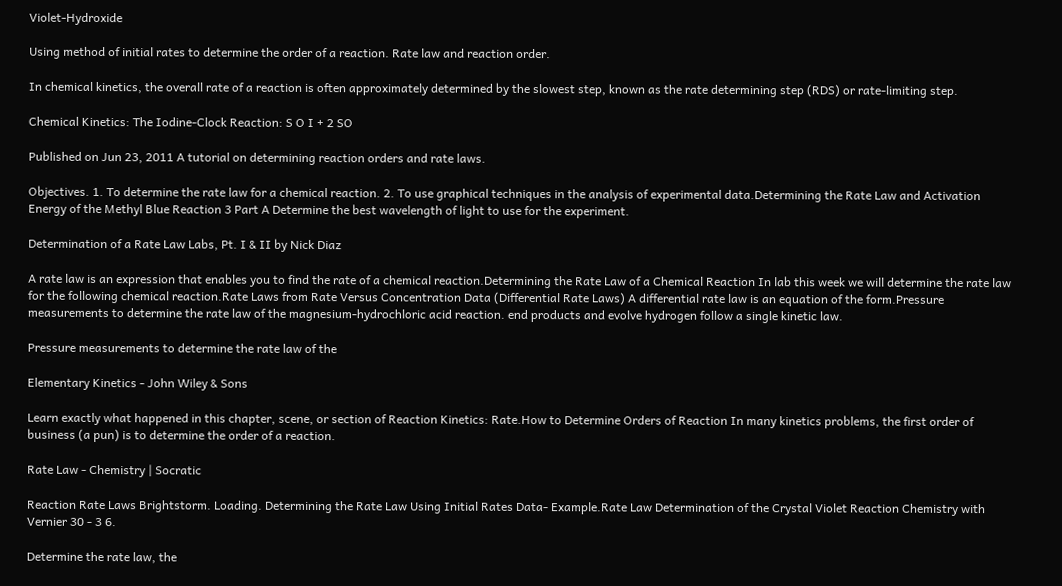Violet-Hydroxide

Using method of initial rates to determine the order of a reaction. Rate law and reaction order.

In chemical kinetics, the overall rate of a reaction is often approximately determined by the slowest step, known as the rate determining step (RDS) or rate-limiting step.

Chemical Kinetics: The Iodine-Clock Reaction: S O I + 2 SO

Published on Jun 23, 2011 A tutorial on determining reaction orders and rate laws.

Objectives. 1. To determine the rate law for a chemical reaction. 2. To use graphical techniques in the analysis of experimental data.Determining the Rate Law and Activation Energy of the Methyl Blue Reaction 3 Part A Determine the best wavelength of light to use for the experiment.

Determination of a Rate Law Labs, Pt. I & II by Nick Diaz

A rate law is an expression that enables you to find the rate of a chemical reaction.Determining the Rate Law of a Chemical Reaction In lab this week we will determine the rate law for the following chemical reaction.Rate Laws from Rate Versus Concentration Data (Differential Rate Laws) A differential rate law is an equation of the form.Pressure measurements to determine the rate law of the magnesium-hydrochloric acid reaction. end products and evolve hydrogen follow a single kinetic law.

Pressure measurements to determine the rate law of the

Elementary Kinetics - John Wiley & Sons

Learn exactly what happened in this chapter, scene, or section of Reaction Kinetics: Rate.How to Determine Orders of Reaction In many kinetics problems, the first order of business (a pun) is to determine the order of a reaction.

Rate Law - Chemistry | Socratic

Reaction Rate Laws Brightstorm. Loading. Determining the Rate Law Using Initial Rates Data- Example.Rate Law Determination of the Crystal Violet Reaction Chemistry with Vernier 30 - 3 6.

Determine the rate law, the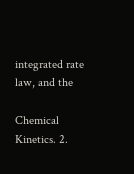integrated rate law, and the

Chemical Kinetics. 2.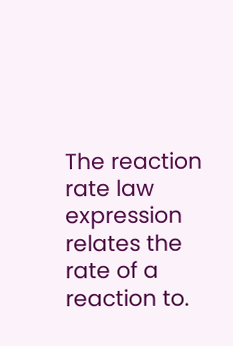The reaction rate law expression relates the rate of a reaction to.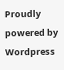Proudly powered by Wordpress